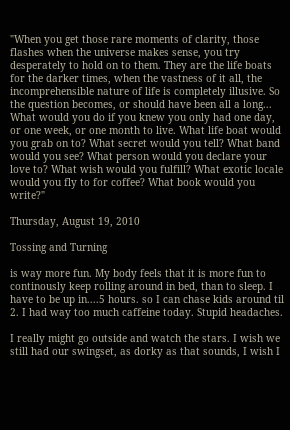"When you get those rare moments of clarity, those flashes when the universe makes sense, you try desperately to hold on to them. They are the life boats for the darker times, when the vastness of it all, the incomprehensible nature of life is completely illusive. So the question becomes, or should have been all a long... What would you do if you knew you only had one day, or one week, or one month to live. What life boat would you grab on to? What secret would you tell? What band would you see? What person would you declare your love to? What wish would you fulfill? What exotic locale would you fly to for coffee? What book would you write?"

Thursday, August 19, 2010

Tossing and Turning

is way more fun. My body feels that it is more fun to continously keep rolling around in bed, than to sleep. I have to be up in....5 hours. so I can chase kids around til 2. I had way too much caffeine today. Stupid headaches.

I really might go outside and watch the stars. I wish we still had our swingset, as dorky as that sounds, I wish I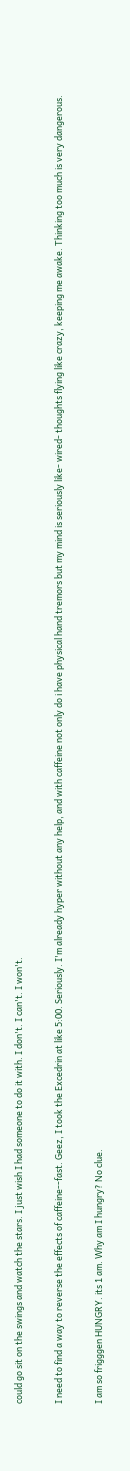could go sit on the swings and watch the stars. I just wish I had someone to do it with. I don't. I can't. I won't.

I need to find a way to reverse the effects of caffeine--fast. Geez, I took the Excedrin at like 5:00. Seriously. I'm already hyper without any help, and with caffeine not only do i have physical hand tremors but my mind is seriously like- wired- thoughts flying like crazy, keeping me awake. Thinking too much is very dangerous.

I am so frigggen HUNGRY. its 1 am. Why am I hungry? No clue.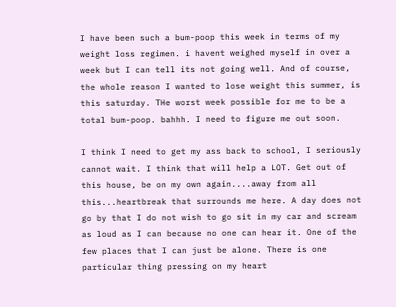I have been such a bum-poop this week in terms of my weight loss regimen. i havent weighed myself in over a week but I can tell its not going well. And of course, the whole reason I wanted to lose weight this summer, is this saturday. THe worst week possible for me to be a total bum-poop. bahhh. I need to figure me out soon.

I think I need to get my ass back to school, I seriously cannot wait. I think that will help a LOT. Get out of this house, be on my own again....away from all this...heartbreak that surrounds me here. A day does not go by that I do not wish to go sit in my car and scream as loud as I can because no one can hear it. One of the few places that I can just be alone. There is one particular thing pressing on my heart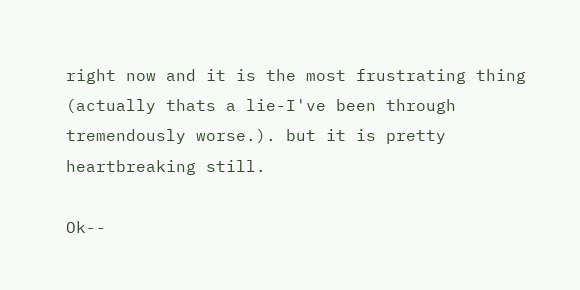right now and it is the most frustrating thing (actually thats a lie-I've been through tremendously worse.). but it is pretty heartbreaking still.

Ok--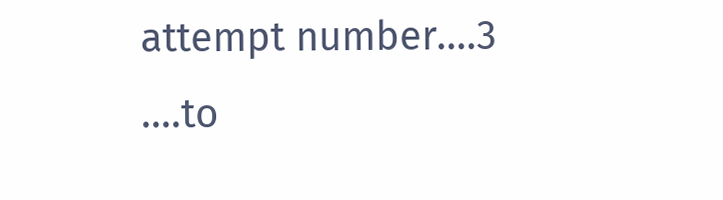attempt number....3 ....to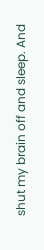shut my brain off and sleep. And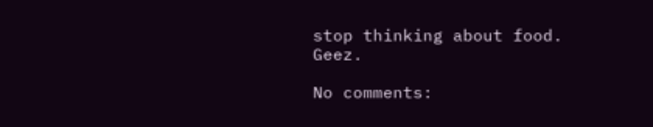stop thinking about food. Geez.

No comments: